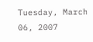Tuesday, March 06, 2007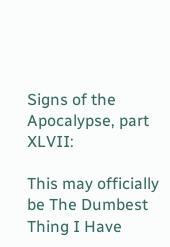Signs of the Apocalypse, part XLVII:

This may officially be The Dumbest Thing I Have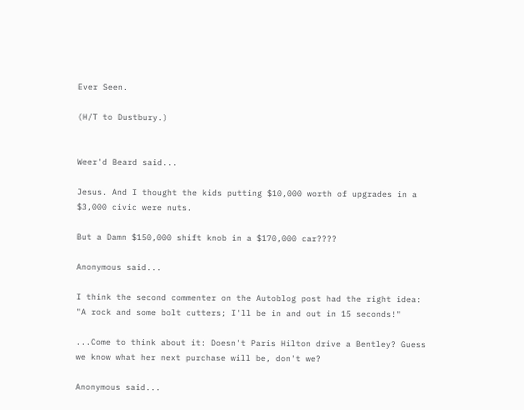Ever Seen.

(H/T to Dustbury.)


Weer'd Beard said...

Jesus. And I thought the kids putting $10,000 worth of upgrades in a $3,000 civic were nuts.

But a Damn $150,000 shift knob in a $170,000 car????

Anonymous said...

I think the second commenter on the Autoblog post had the right idea: "A rock and some bolt cutters; I'll be in and out in 15 seconds!"

...Come to think about it: Doesn't Paris Hilton drive a Bentley? Guess we know what her next purchase will be, don't we?

Anonymous said...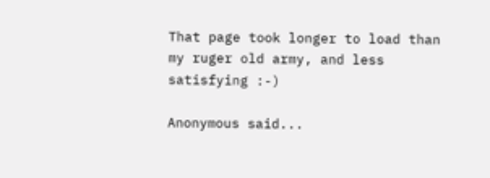That page took longer to load than my ruger old army, and less satisfying :-)

Anonymous said...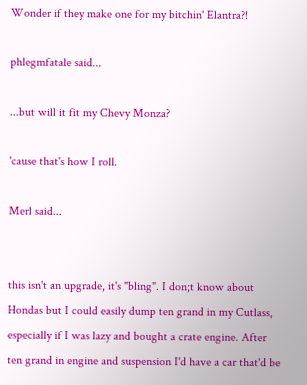Wonder if they make one for my bitchin' Elantra?!

phlegmfatale said...

...but will it fit my Chevy Monza?

'cause that's how I roll.

Merl said...


this isn't an upgrade, it's "bling". I don;t know about Hondas but I could easily dump ten grand in my Cutlass, especially if I was lazy and bought a crate engine. After ten grand in engine and suspension I'd have a car that'd be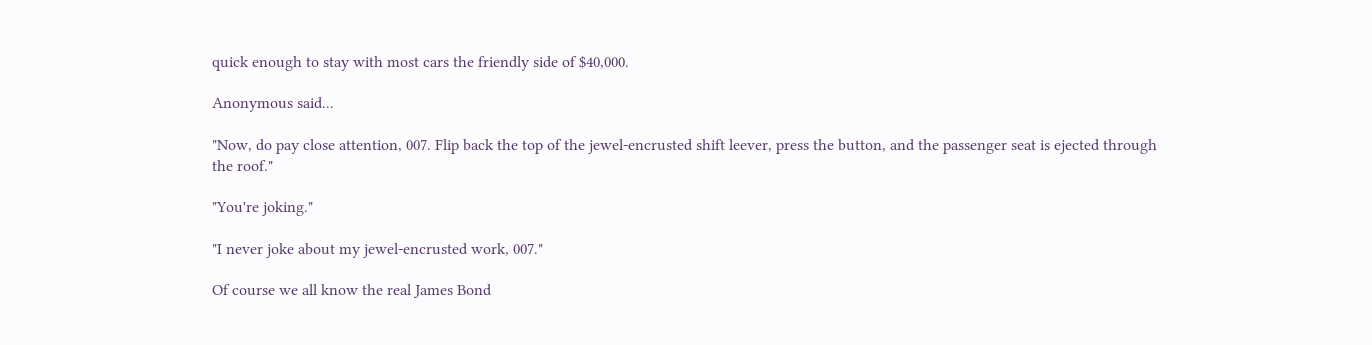quick enough to stay with most cars the friendly side of $40,000.

Anonymous said...

"Now, do pay close attention, 007. Flip back the top of the jewel-encrusted shift leever, press the button, and the passenger seat is ejected through the roof."

"You're joking."

"I never joke about my jewel-encrusted work, 007."

Of course we all know the real James Bond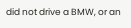did not drive a BMW, or an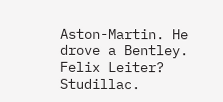Aston-Martin. He drove a Bentley. Felix Leiter? Studillac.